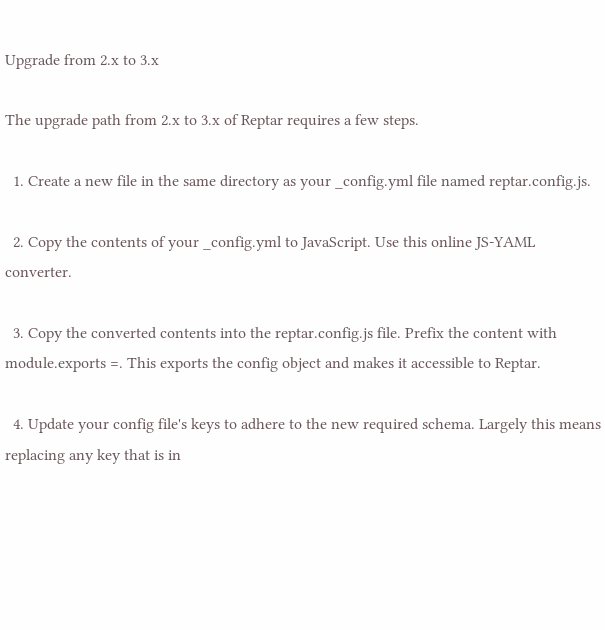Upgrade from 2.x to 3.x

The upgrade path from 2.x to 3.x of Reptar requires a few steps.

  1. Create a new file in the same directory as your _config.yml file named reptar.config.js.

  2. Copy the contents of your _config.yml to JavaScript. Use this online JS-YAML converter.

  3. Copy the converted contents into the reptar.config.js file. Prefix the content with module.exports =. This exports the config object and makes it accessible to Reptar.

  4. Update your config file's keys to adhere to the new required schema. Largely this means replacing any key that is in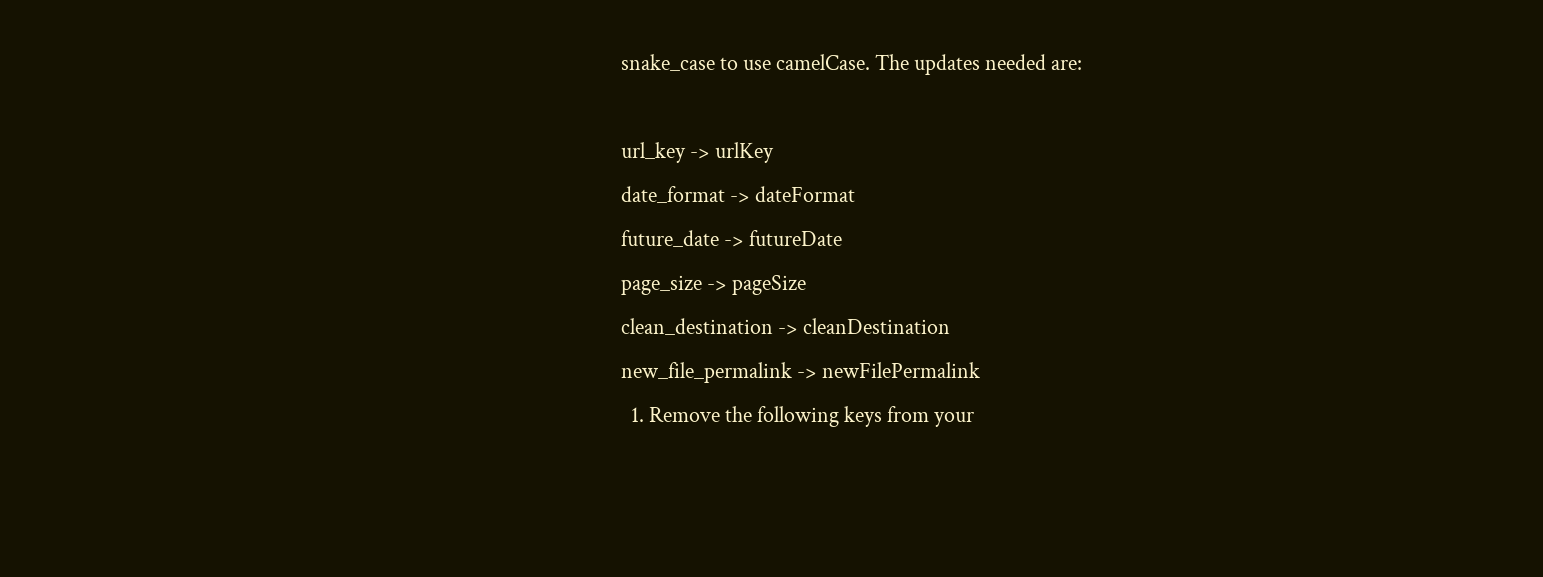snake_case to use camelCase. The updates needed are:

url_key -> urlKey
date_format -> dateFormat
future_date -> futureDate
page_size -> pageSize
clean_destination -> cleanDestination
new_file_permalink -> newFilePermalink
  1. Remove the following keys from your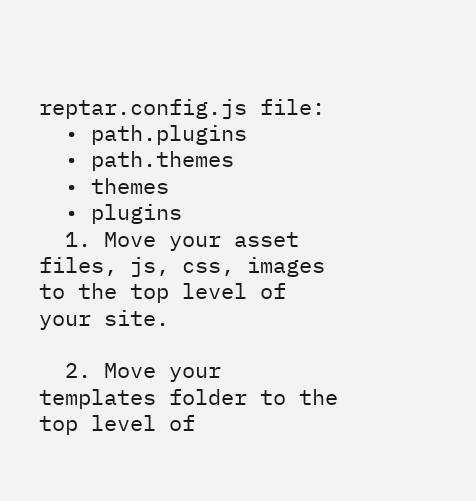reptar.config.js file:
  • path.plugins
  • path.themes
  • themes
  • plugins
  1. Move your asset files, js, css, images to the top level of your site.

  2. Move your templates folder to the top level of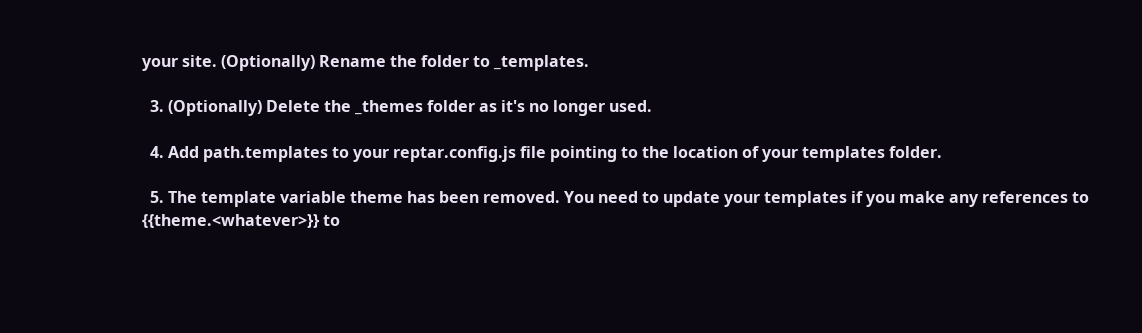your site. (Optionally) Rename the folder to _templates.

  3. (Optionally) Delete the _themes folder as it's no longer used.

  4. Add path.templates to your reptar.config.js file pointing to the location of your templates folder.

  5. The template variable theme has been removed. You need to update your templates if you make any references to {{theme.<whatever>}} to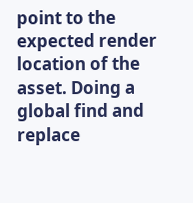point to the expected render location of the asset. Doing a global find and replace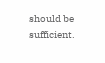should be sufficient.